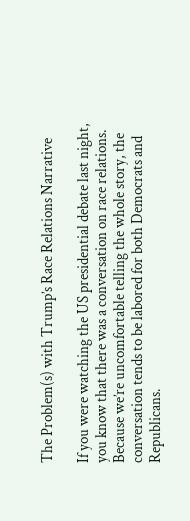The Problem(s) with Trump’s Race Relations Narrative

If you were watching the US presidential debate last night, you know that there was a conversation on race relations. Because we’re uncomfortable telling the whole story, the conversation tends to be labored for both Democrats and Republicans.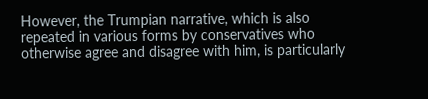However, the Trumpian narrative, which is also repeated in various forms by conservatives who otherwise agree and disagree with him, is particularly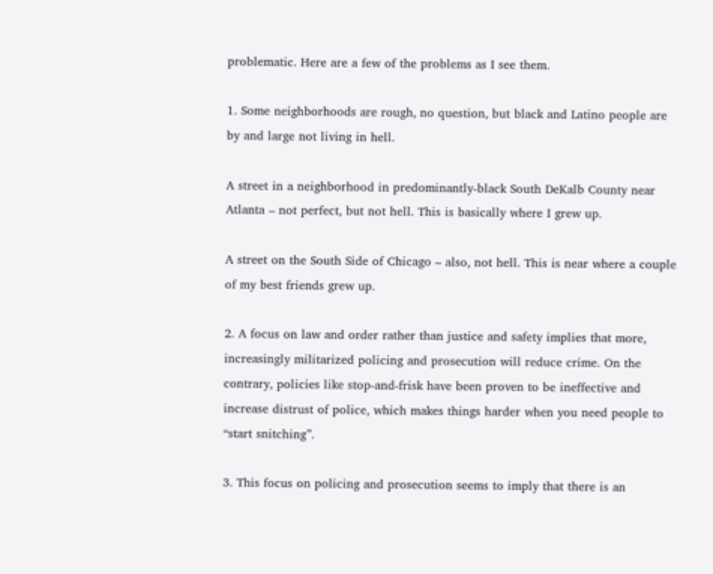problematic. Here are a few of the problems as I see them.

1. Some neighborhoods are rough, no question, but black and Latino people are by and large not living in hell.

A street in a neighborhood in predominantly-black South DeKalb County near Atlanta – not perfect, but not hell. This is basically where I grew up.

A street on the South Side of Chicago – also, not hell. This is near where a couple of my best friends grew up.

2. A focus on law and order rather than justice and safety implies that more, increasingly militarized policing and prosecution will reduce crime. On the contrary, policies like stop-and-frisk have been proven to be ineffective and increase distrust of police, which makes things harder when you need people to “start snitching”.

3. This focus on policing and prosecution seems to imply that there is an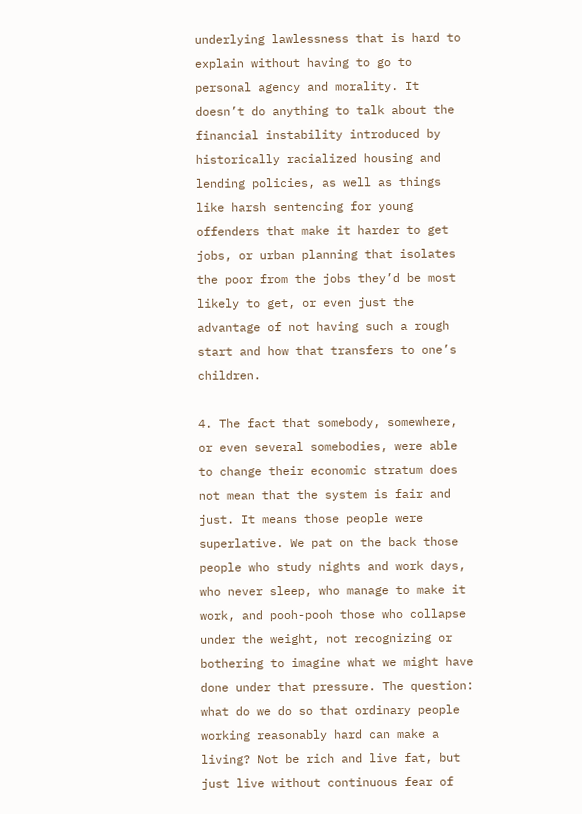underlying lawlessness that is hard to explain without having to go to personal agency and morality. It doesn’t do anything to talk about the financial instability introduced by historically racialized housing and lending policies, as well as things like harsh sentencing for young offenders that make it harder to get jobs, or urban planning that isolates the poor from the jobs they’d be most likely to get, or even just the advantage of not having such a rough start and how that transfers to one’s children.

4. The fact that somebody, somewhere, or even several somebodies, were able to change their economic stratum does not mean that the system is fair and just. It means those people were superlative. We pat on the back those people who study nights and work days, who never sleep, who manage to make it work, and pooh-pooh those who collapse under the weight, not recognizing or bothering to imagine what we might have done under that pressure. The question: what do we do so that ordinary people working reasonably hard can make a living? Not be rich and live fat, but just live without continuous fear of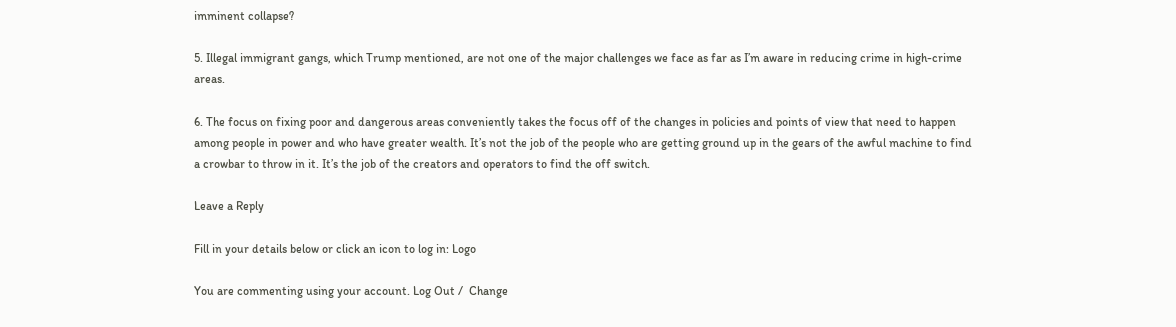imminent collapse?

5. Illegal immigrant gangs, which Trump mentioned, are not one of the major challenges we face as far as I’m aware in reducing crime in high-crime areas.

6. The focus on fixing poor and dangerous areas conveniently takes the focus off of the changes in policies and points of view that need to happen among people in power and who have greater wealth. It’s not the job of the people who are getting ground up in the gears of the awful machine to find a crowbar to throw in it. It’s the job of the creators and operators to find the off switch.

Leave a Reply

Fill in your details below or click an icon to log in: Logo

You are commenting using your account. Log Out /  Change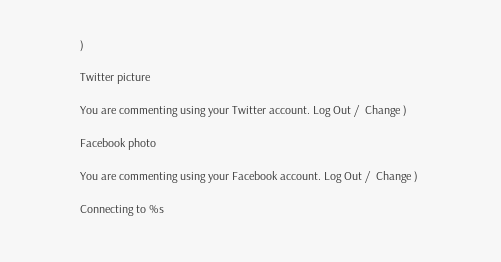)

Twitter picture

You are commenting using your Twitter account. Log Out /  Change )

Facebook photo

You are commenting using your Facebook account. Log Out /  Change )

Connecting to %s